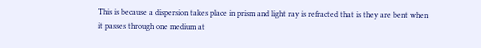This is because a dispersion takes place in prism and light ray is refracted that is they are bent when it passes through one medium at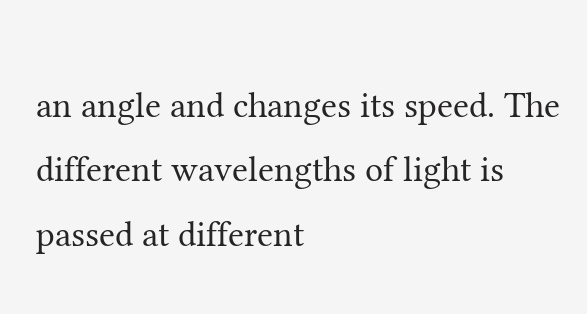an angle and changes its speed. The different wavelengths of light is passed at different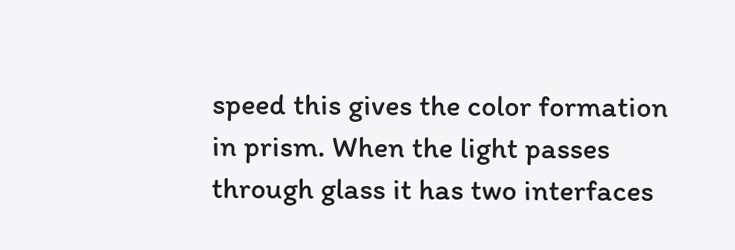speed this gives the color formation in prism. When the light passes through glass it has two interfaces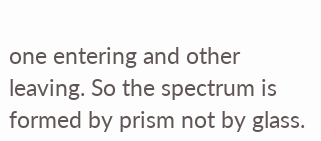one entering and other leaving. So the spectrum is formed by prism not by glass.